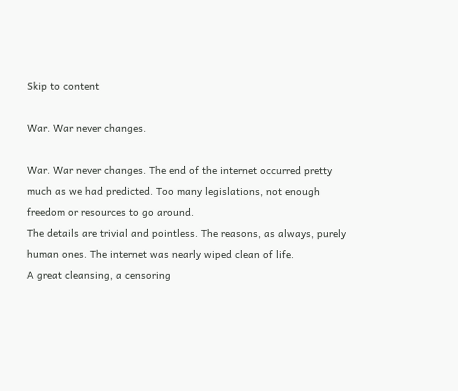Skip to content

War. War never changes.

War. War never changes. The end of the internet occurred pretty much as we had predicted. Too many legislations, not enough freedom or resources to go around.
The details are trivial and pointless. The reasons, as always, purely human ones. The internet was nearly wiped clean of life.
A great cleansing, a censoring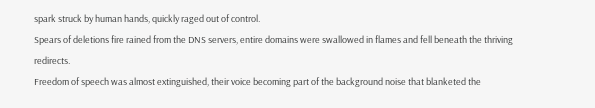spark struck by human hands, quickly raged out of control.
Spears of deletions fire rained from the DNS servers, entire domains were swallowed in flames and fell beneath the thriving redirects.
Freedom of speech was almost extinguished, their voice becoming part of the background noise that blanketed the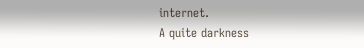internet.
A quite darkness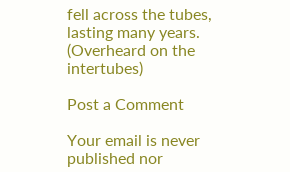fell across the tubes, lasting many years.
(Overheard on the intertubes)

Post a Comment

Your email is never published nor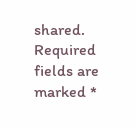shared. Required fields are marked *